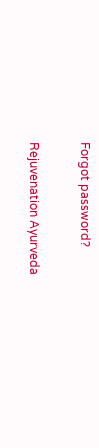Forgot password?

Rejuvenation Ayurveda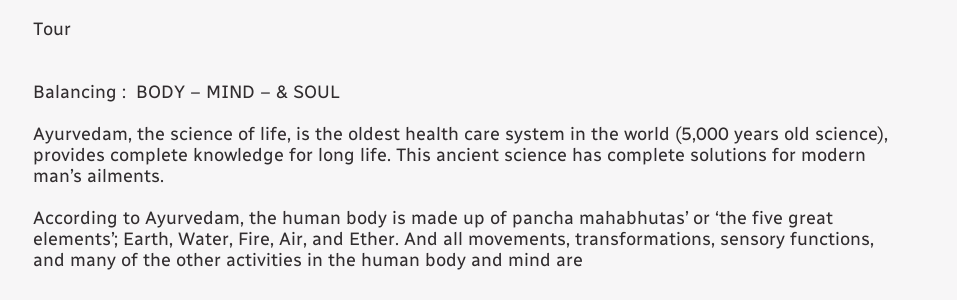Tour


Balancing :  BODY – MIND – & SOUL

Ayurvedam, the science of life, is the oldest health care system in the world (5,000 years old science), provides complete knowledge for long life. This ancient science has complete solutions for modern man’s ailments.

According to Ayurvedam, the human body is made up of pancha mahabhutas’ or ‘the five great elements’; Earth, Water, Fire, Air, and Ether. And all movements, transformations, sensory functions, and many of the other activities in the human body and mind are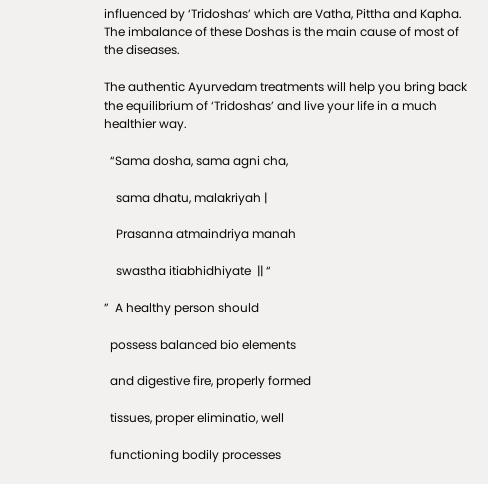influenced by ‘Tridoshas’ which are Vatha, Pittha and Kapha. The imbalance of these Doshas is the main cause of most of the diseases.

The authentic Ayurvedam treatments will help you bring back the equilibrium of ‘Tridoshas’ and live your life in a much healthier way.

  “Sama dosha, sama agni cha,

    sama dhatu, malakriyah |

    Prasanna atmaindriya manah

    swastha itiabhidhiyate  || “

”  A healthy person should

  possess balanced bio elements

  and digestive fire, properly formed

  tissues, proper eliminatio, well

  functioning bodily processes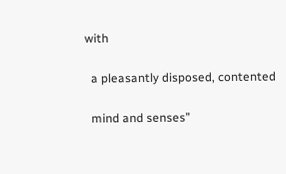with

  a pleasantly disposed, contented

  mind and senses”